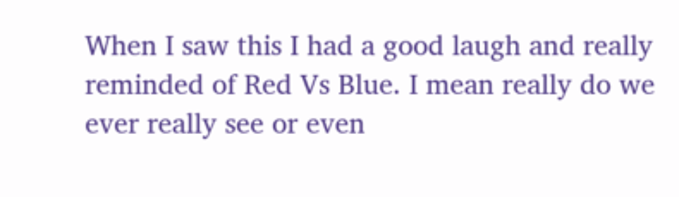When I saw this I had a good laugh and really reminded of Red Vs Blue. I mean really do we ever really see or even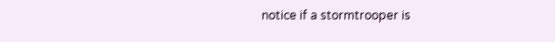notice if a stormtrooper is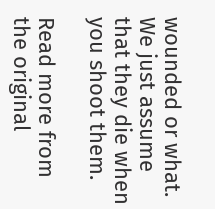wounded or what. We just assume that they die when you shoot them.

Read more from the original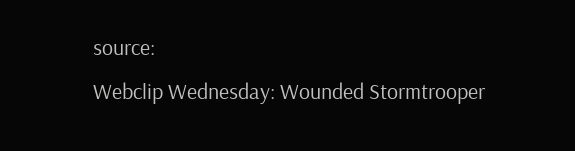source:
Webclip Wednesday: Wounded Stormtrooper